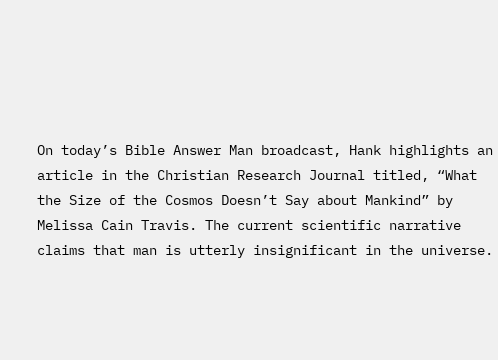On today’s Bible Answer Man broadcast, Hank highlights an article in the Christian Research Journal titled, “What the Size of the Cosmos Doesn’t Say about Mankind” by Melissa Cain Travis. The current scientific narrative claims that man is utterly insignificant in the universe.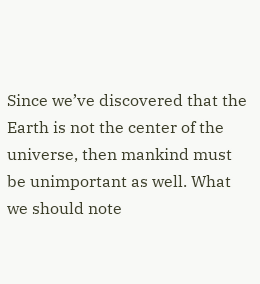Since we’ve discovered that the Earth is not the center of the universe, then mankind must be unimportant as well. What we should note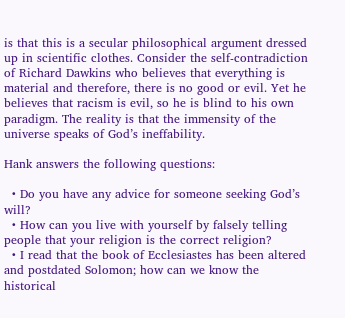is that this is a secular philosophical argument dressed up in scientific clothes. Consider the self-contradiction of Richard Dawkins who believes that everything is material and therefore, there is no good or evil. Yet he believes that racism is evil, so he is blind to his own paradigm. The reality is that the immensity of the universe speaks of God’s ineffability.

Hank answers the following questions:

  • Do you have any advice for someone seeking God’s will?
  • How can you live with yourself by falsely telling people that your religion is the correct religion?
  • I read that the book of Ecclesiastes has been altered and postdated Solomon; how can we know the historical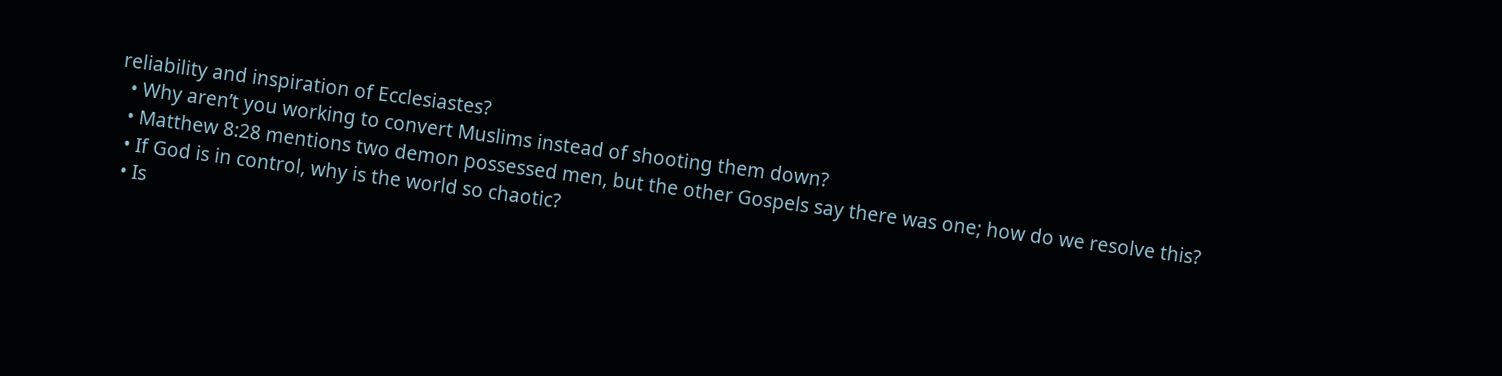reliability and inspiration of Ecclesiastes?
  • Why aren’t you working to convert Muslims instead of shooting them down?
  • Matthew 8:28 mentions two demon possessed men, but the other Gospels say there was one; how do we resolve this?
  • If God is in control, why is the world so chaotic?
  • Is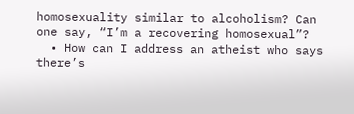homosexuality similar to alcoholism? Can one say, “I’m a recovering homosexual”?
  • How can I address an atheist who says there’s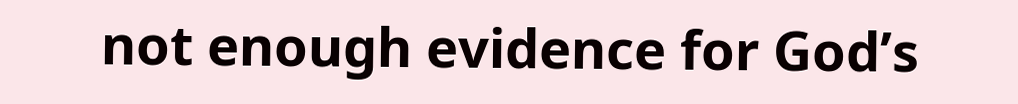not enough evidence for God’s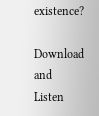existence?

Download and Listen